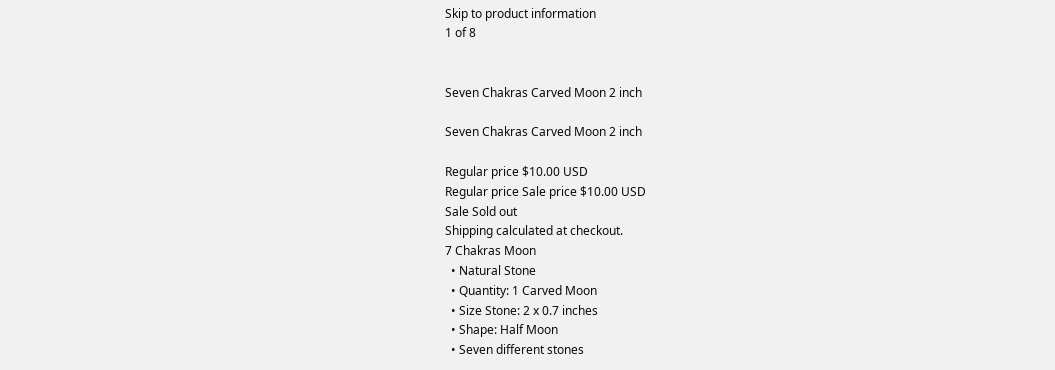Skip to product information
1 of 8


Seven Chakras Carved Moon 2 inch

Seven Chakras Carved Moon 2 inch

Regular price $10.00 USD
Regular price Sale price $10.00 USD
Sale Sold out
Shipping calculated at checkout.
7 Chakras Moon
  • Natural Stone
  • Quantity: 1 Carved Moon
  • Size Stone: 2 x 0.7 inches
  • Shape: Half Moon
  • Seven different stones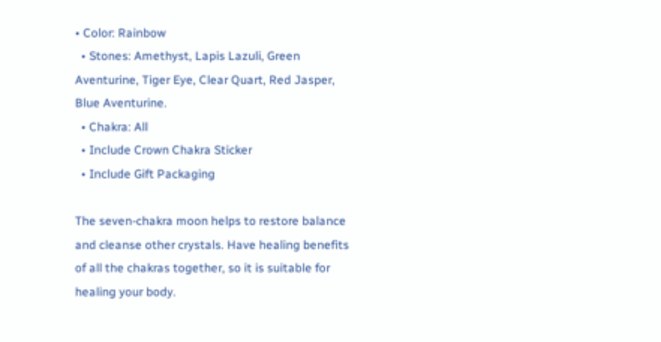• Color: Rainbow
  • Stones: Amethyst, Lapis Lazuli, Green Aventurine, Tiger Eye, Clear Quart, Red Jasper, Blue Aventurine.
  • Chakra: All
  • Include Crown Chakra Sticker
  • Include Gift Packaging

The seven-chakra moon helps to restore balance and cleanse other crystals. Have healing benefits of all the chakras together, so it is suitable for healing your body.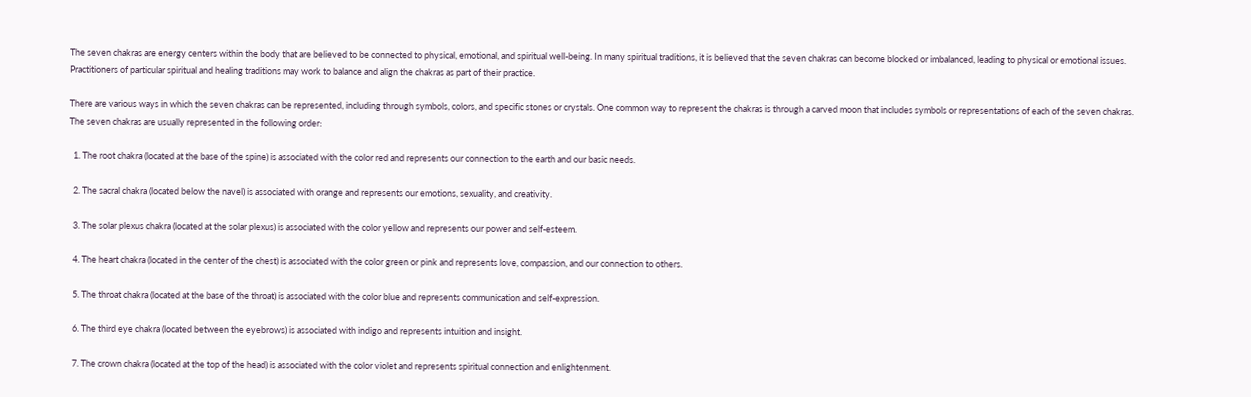The seven chakras are energy centers within the body that are believed to be connected to physical, emotional, and spiritual well-being. In many spiritual traditions, it is believed that the seven chakras can become blocked or imbalanced, leading to physical or emotional issues. Practitioners of particular spiritual and healing traditions may work to balance and align the chakras as part of their practice.

There are various ways in which the seven chakras can be represented, including through symbols, colors, and specific stones or crystals. One common way to represent the chakras is through a carved moon that includes symbols or representations of each of the seven chakras. The seven chakras are usually represented in the following order:

  1. The root chakra (located at the base of the spine) is associated with the color red and represents our connection to the earth and our basic needs.

  2. The sacral chakra (located below the navel) is associated with orange and represents our emotions, sexuality, and creativity.

  3. The solar plexus chakra (located at the solar plexus) is associated with the color yellow and represents our power and self-esteem.

  4. The heart chakra (located in the center of the chest) is associated with the color green or pink and represents love, compassion, and our connection to others.

  5. The throat chakra (located at the base of the throat) is associated with the color blue and represents communication and self-expression.

  6. The third eye chakra (located between the eyebrows) is associated with indigo and represents intuition and insight.

  7. The crown chakra (located at the top of the head) is associated with the color violet and represents spiritual connection and enlightenment.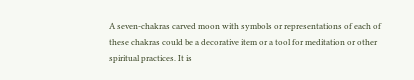A seven-chakras carved moon with symbols or representations of each of these chakras could be a decorative item or a tool for meditation or other spiritual practices. It is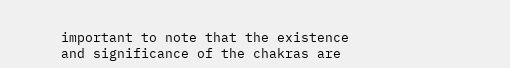important to note that the existence and significance of the chakras are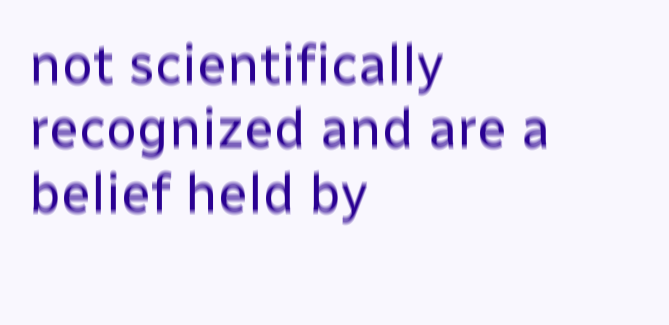not scientifically recognized and are a belief held by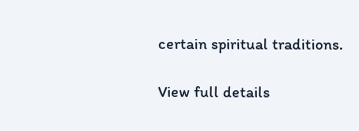certain spiritual traditions.

View full details